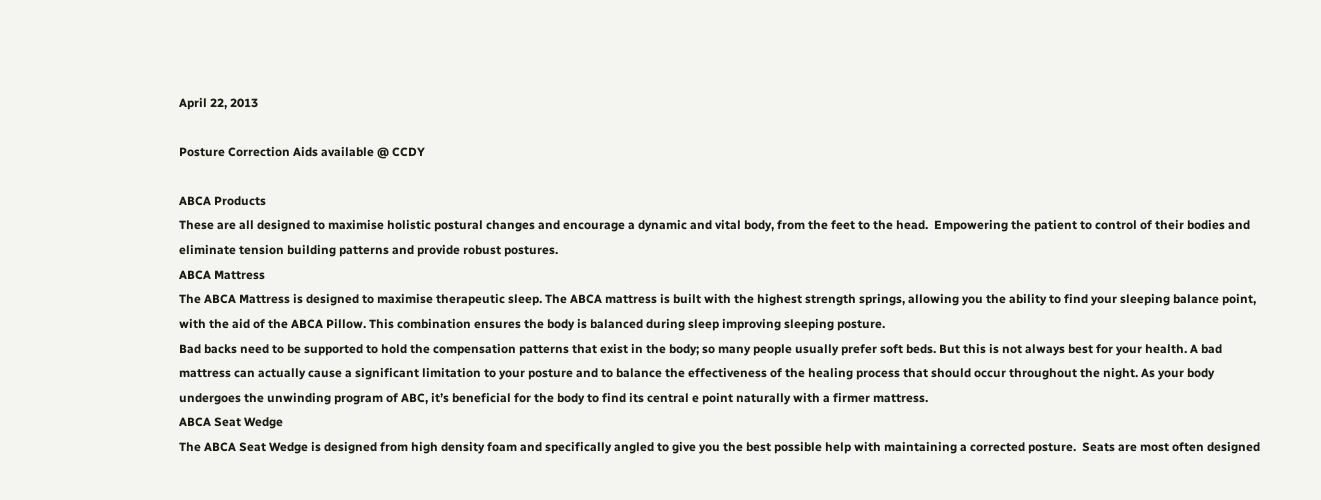April 22, 2013

Posture Correction Aids available @ CCDY

ABCA Products
These are all designed to maximise holistic postural changes and encourage a dynamic and vital body, from the feet to the head.  Empowering the patient to control of their bodies and eliminate tension building patterns and provide robust postures.
ABCA Mattress
The ABCA Mattress is designed to maximise therapeutic sleep. The ABCA mattress is built with the highest strength springs, allowing you the ability to find your sleeping balance point, with the aid of the ABCA Pillow. This combination ensures the body is balanced during sleep improving sleeping posture.
Bad backs need to be supported to hold the compensation patterns that exist in the body; so many people usually prefer soft beds. But this is not always best for your health. A bad mattress can actually cause a significant limitation to your posture and to balance the effectiveness of the healing process that should occur throughout the night. As your body undergoes the unwinding program of ABC, it’s beneficial for the body to find its central e point naturally with a firmer mattress.
ABCA Seat Wedge
The ABCA Seat Wedge is designed from high density foam and specifically angled to give you the best possible help with maintaining a corrected posture.  Seats are most often designed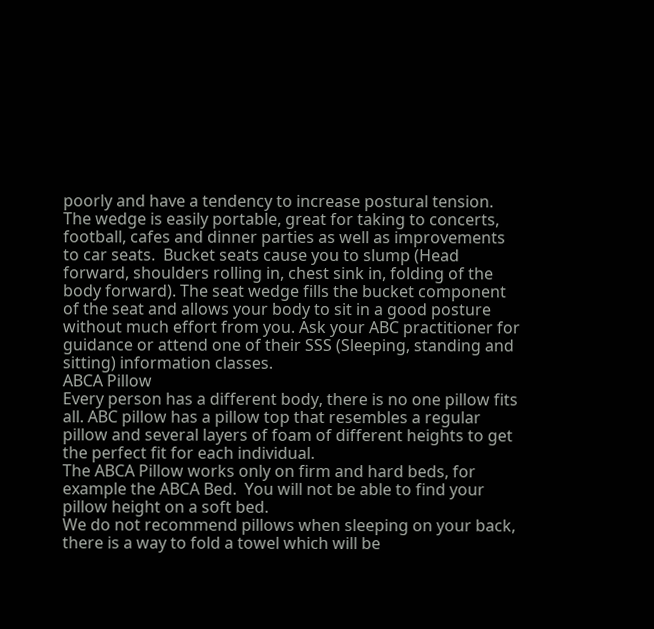poorly and have a tendency to increase postural tension.  The wedge is easily portable, great for taking to concerts, football, cafes and dinner parties as well as improvements to car seats.  Bucket seats cause you to slump (Head forward, shoulders rolling in, chest sink in, folding of the body forward). The seat wedge fills the bucket component of the seat and allows your body to sit in a good posture without much effort from you. Ask your ABC practitioner for guidance or attend one of their SSS (Sleeping, standing and sitting) information classes.
ABCA Pillow
Every person has a different body, there is no one pillow fits all. ABC pillow has a pillow top that resembles a regular pillow and several layers of foam of different heights to get the perfect fit for each individual.
The ABCA Pillow works only on firm and hard beds, for example the ABCA Bed.  You will not be able to find your pillow height on a soft bed.
We do not recommend pillows when sleeping on your back, there is a way to fold a towel which will be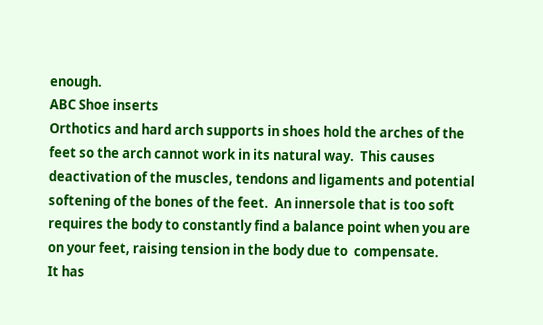enough.
ABC Shoe inserts
Orthotics and hard arch supports in shoes hold the arches of the feet so the arch cannot work in its natural way.  This causes deactivation of the muscles, tendons and ligaments and potential softening of the bones of the feet.  An innersole that is too soft requires the body to constantly find a balance point when you are on your feet, raising tension in the body due to  compensate.
It has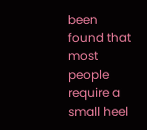been found that most people require a small heel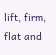lift, firm, flat and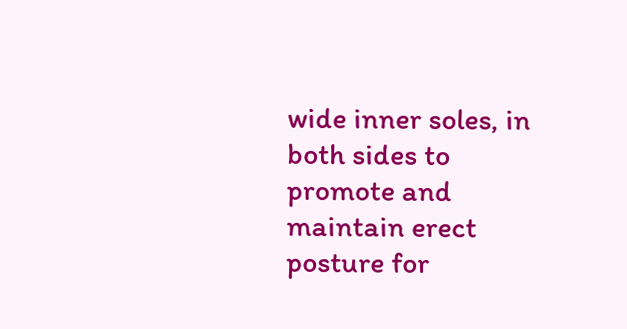wide inner soles, in both sides to promote and maintain erect posture for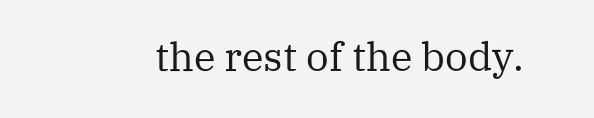the rest of the body.